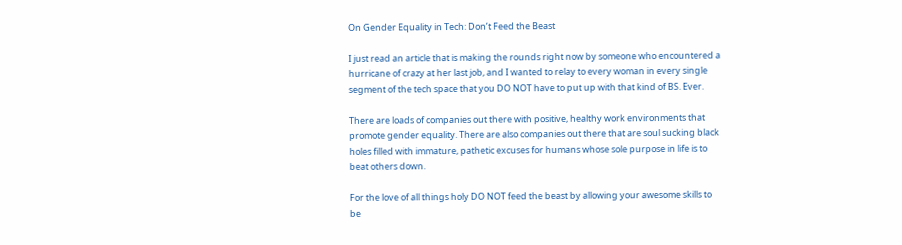On Gender Equality in Tech: Don’t Feed the Beast

I just read an article that is making the rounds right now by someone who encountered a hurricane of crazy at her last job, and I wanted to relay to every woman in every single segment of the tech space that you DO NOT have to put up with that kind of BS. Ever.

There are loads of companies out there with positive, healthy work environments that promote gender equality. There are also companies out there that are soul sucking black holes filled with immature, pathetic excuses for humans whose sole purpose in life is to beat others down.

For the love of all things holy DO NOT feed the beast by allowing your awesome skills to be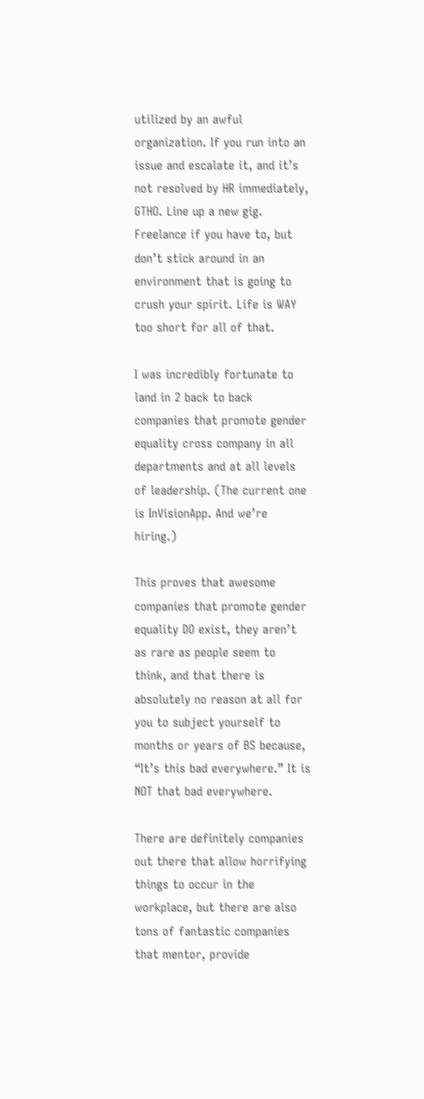utilized by an awful organization. If you run into an issue and escalate it, and it’s not resolved by HR immediately, GTHO. Line up a new gig. Freelance if you have to, but don’t stick around in an environment that is going to crush your spirit. Life is WAY too short for all of that.

I was incredibly fortunate to land in 2 back to back companies that promote gender equality cross company in all departments and at all levels of leadership. (The current one is InVisionApp. And we’re hiring.)

This proves that awesome companies that promote gender equality DO exist, they aren’t as rare as people seem to think, and that there is absolutely no reason at all for you to subject yourself to months or years of BS because, “It’s this bad everywhere.” It is NOT that bad everywhere.

There are definitely companies out there that allow horrifying things to occur in the workplace, but there are also tons of fantastic companies that mentor, provide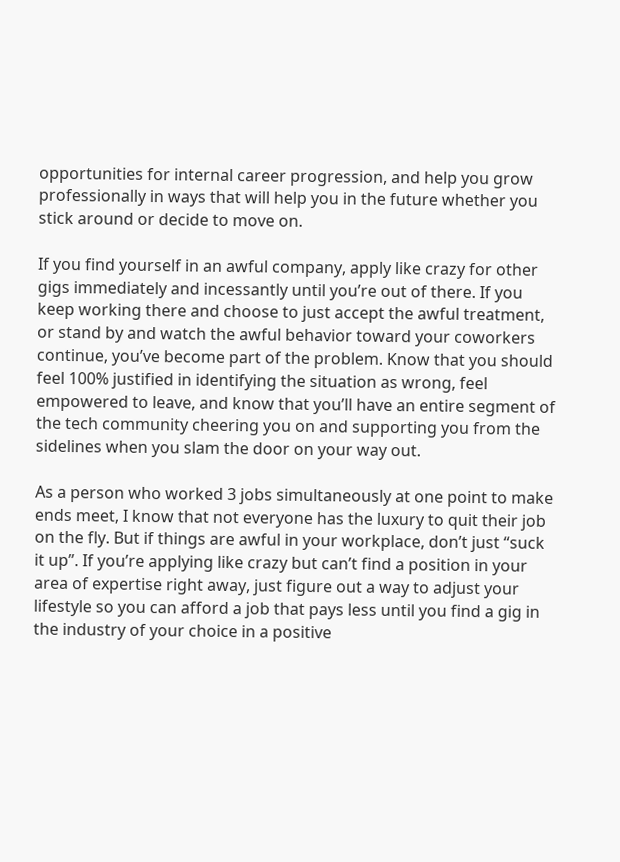opportunities for internal career progression, and help you grow professionally in ways that will help you in the future whether you stick around or decide to move on.

If you find yourself in an awful company, apply like crazy for other gigs immediately and incessantly until you’re out of there. If you keep working there and choose to just accept the awful treatment, or stand by and watch the awful behavior toward your coworkers continue, you’ve become part of the problem. Know that you should feel 100% justified in identifying the situation as wrong, feel empowered to leave, and know that you’ll have an entire segment of the tech community cheering you on and supporting you from the sidelines when you slam the door on your way out.

As a person who worked 3 jobs simultaneously at one point to make ends meet, I know that not everyone has the luxury to quit their job on the fly. But if things are awful in your workplace, don’t just “suck it up”. If you’re applying like crazy but can’t find a position in your area of expertise right away, just figure out a way to adjust your lifestyle so you can afford a job that pays less until you find a gig in the industry of your choice in a positive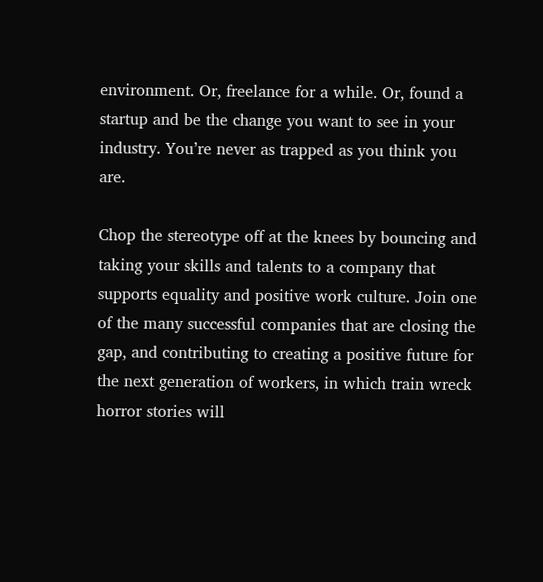environment. Or, freelance for a while. Or, found a startup and be the change you want to see in your industry. You’re never as trapped as you think you are.

Chop the stereotype off at the knees by bouncing and taking your skills and talents to a company that supports equality and positive work culture. Join one of the many successful companies that are closing the gap, and contributing to creating a positive future for the next generation of workers, in which train wreck horror stories will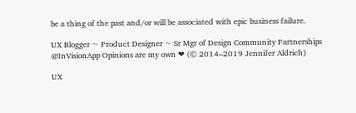be a thing of the past and/or will be associated with epic business failure.

UX Blogger ~ Product Designer ~ Sr Mgr of Design Community Partnerships @InVisionApp Opinions are my own ❤ (© 2014–2019 Jennifer Aldrich)

UX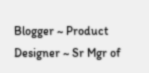Blogger ~ Product Designer ~ Sr Mgr of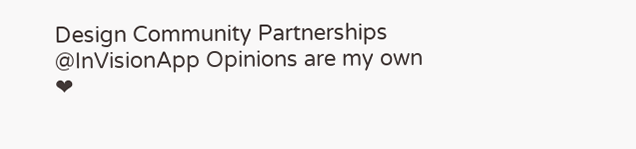Design Community Partnerships @InVisionApp Opinions are my own ❤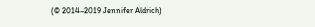(© 2014–2019 Jennifer Aldrich)